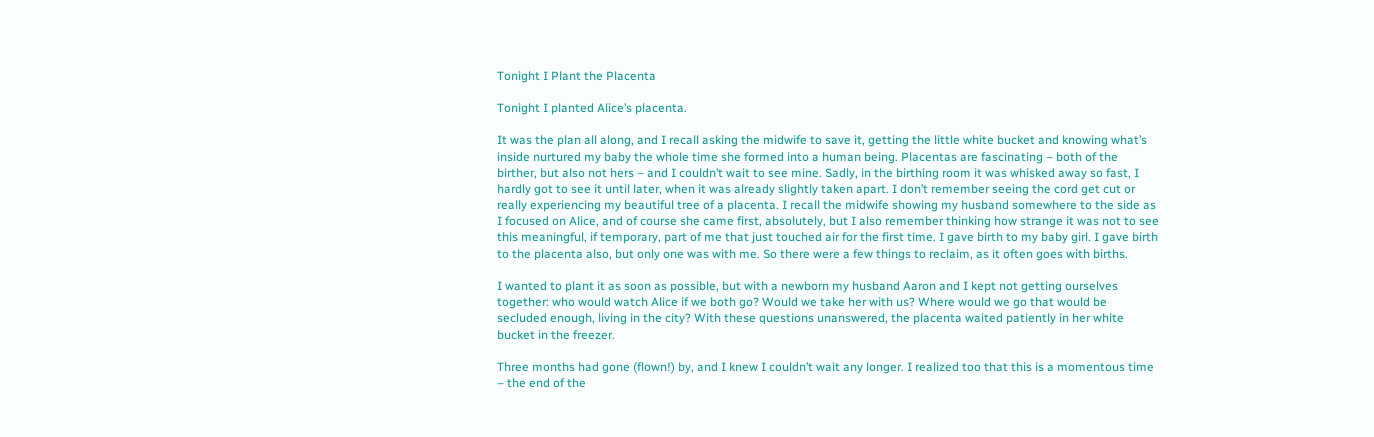Tonight I Plant the Placenta

Tonight I planted Alice’s placenta.

It was the plan all along, and I recall asking the midwife to save it, getting the little white bucket and knowing what’s inside nurtured my baby the whole time she formed into a human being. Placentas are fascinating – both of the birther, but also not hers – and I couldn’t wait to see mine. Sadly, in the birthing room it was whisked away so fast, I hardly got to see it until later, when it was already slightly taken apart. I don’t remember seeing the cord get cut or really experiencing my beautiful tree of a placenta. I recall the midwife showing my husband somewhere to the side as I focused on Alice, and of course she came first, absolutely, but I also remember thinking how strange it was not to see this meaningful, if temporary, part of me that just touched air for the first time. I gave birth to my baby girl. I gave birth to the placenta also, but only one was with me. So there were a few things to reclaim, as it often goes with births.

I wanted to plant it as soon as possible, but with a newborn my husband Aaron and I kept not getting ourselves together: who would watch Alice if we both go? Would we take her with us? Where would we go that would be secluded enough, living in the city? With these questions unanswered, the placenta waited patiently in her white bucket in the freezer.

Three months had gone (flown!) by, and I knew I couldn’t wait any longer. I realized too that this is a momentous time – the end of the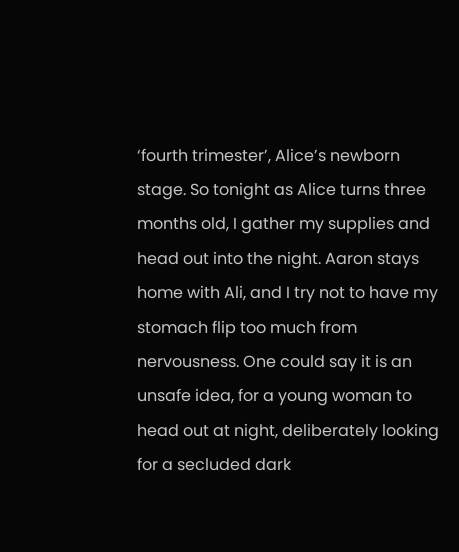‘fourth trimester’, Alice’s newborn stage. So tonight as Alice turns three months old, I gather my supplies and head out into the night. Aaron stays home with Ali, and I try not to have my stomach flip too much from nervousness. One could say it is an unsafe idea, for a young woman to head out at night, deliberately looking for a secluded dark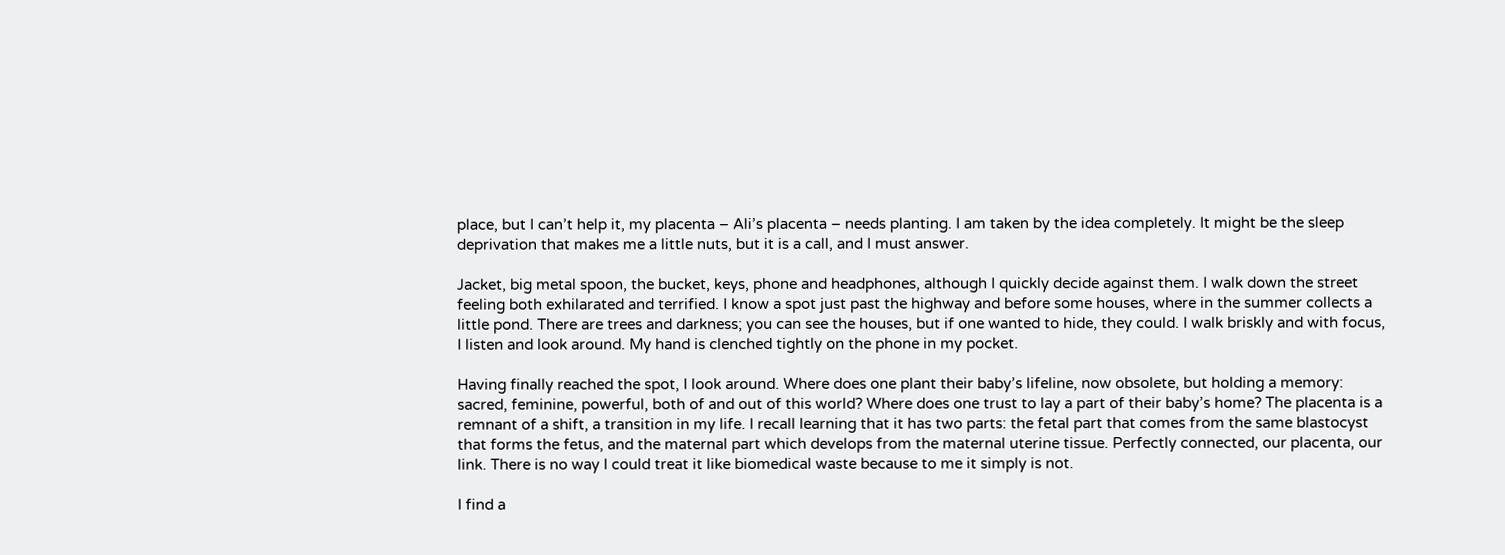place, but I can’t help it, my placenta – Ali’s placenta – needs planting. I am taken by the idea completely. It might be the sleep deprivation that makes me a little nuts, but it is a call, and I must answer.

Jacket, big metal spoon, the bucket, keys, phone and headphones, although I quickly decide against them. I walk down the street feeling both exhilarated and terrified. I know a spot just past the highway and before some houses, where in the summer collects a little pond. There are trees and darkness; you can see the houses, but if one wanted to hide, they could. I walk briskly and with focus, I listen and look around. My hand is clenched tightly on the phone in my pocket.

Having finally reached the spot, I look around. Where does one plant their baby’s lifeline, now obsolete, but holding a memory: sacred, feminine, powerful, both of and out of this world? Where does one trust to lay a part of their baby’s home? The placenta is a remnant of a shift, a transition in my life. I recall learning that it has two parts: the fetal part that comes from the same blastocyst that forms the fetus, and the maternal part which develops from the maternal uterine tissue. Perfectly connected, our placenta, our link. There is no way I could treat it like biomedical waste because to me it simply is not.

I find a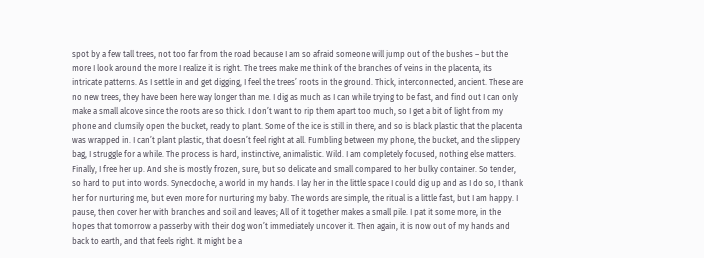spot by a few tall trees, not too far from the road because I am so afraid someone will jump out of the bushes – but the more I look around the more I realize it is right. The trees make me think of the branches of veins in the placenta, its intricate patterns. As I settle in and get digging, I feel the trees’ roots in the ground. Thick, interconnected, ancient. These are no new trees, they have been here way longer than me. I dig as much as I can while trying to be fast, and find out I can only make a small alcove since the roots are so thick. I don’t want to rip them apart too much, so I get a bit of light from my phone and clumsily open the bucket, ready to plant. Some of the ice is still in there, and so is black plastic that the placenta was wrapped in. I can’t plant plastic, that doesn’t feel right at all. Fumbling between my phone, the bucket, and the slippery bag, I struggle for a while. The process is hard, instinctive, animalistic. Wild. I am completely focused, nothing else matters. Finally, I free her up. And she is mostly frozen, sure, but so delicate and small compared to her bulky container. So tender, so hard to put into words. Synecdoche, a world in my hands. I lay her in the little space I could dig up and as I do so, I thank her for nurturing me, but even more for nurturing my baby. The words are simple, the ritual is a little fast, but I am happy. I pause, then cover her with branches and soil and leaves; All of it together makes a small pile. I pat it some more, in the hopes that tomorrow a passerby with their dog won’t immediately uncover it. Then again, it is now out of my hands and back to earth, and that feels right. It might be a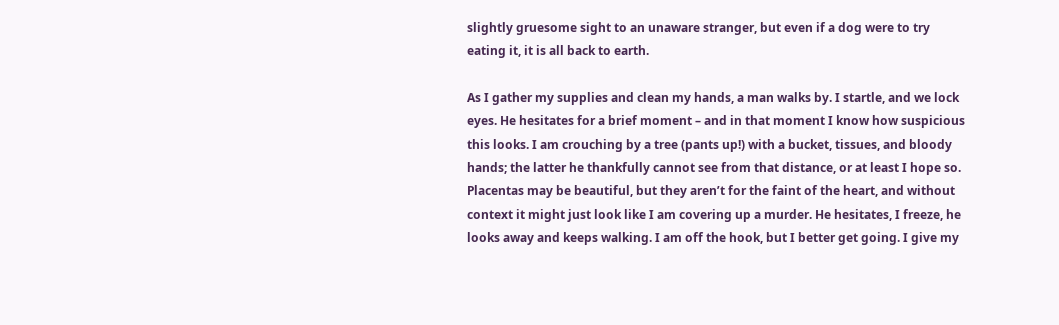slightly gruesome sight to an unaware stranger, but even if a dog were to try eating it, it is all back to earth.

As I gather my supplies and clean my hands, a man walks by. I startle, and we lock eyes. He hesitates for a brief moment – and in that moment I know how suspicious this looks. I am crouching by a tree (pants up!) with a bucket, tissues, and bloody hands; the latter he thankfully cannot see from that distance, or at least I hope so. Placentas may be beautiful, but they aren’t for the faint of the heart, and without context it might just look like I am covering up a murder. He hesitates, I freeze, he looks away and keeps walking. I am off the hook, but I better get going. I give my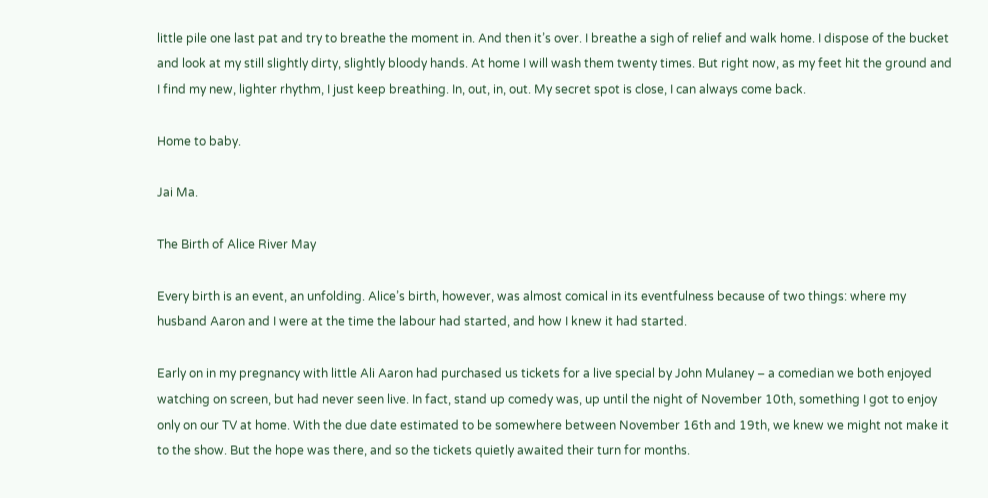little pile one last pat and try to breathe the moment in. And then it’s over. I breathe a sigh of relief and walk home. I dispose of the bucket and look at my still slightly dirty, slightly bloody hands. At home I will wash them twenty times. But right now, as my feet hit the ground and I find my new, lighter rhythm, I just keep breathing. In, out, in, out. My secret spot is close, I can always come back.

Home to baby.

Jai Ma.

The Birth of Alice River May

Every birth is an event, an unfolding. Alice’s birth, however, was almost comical in its eventfulness because of two things: where my husband Aaron and I were at the time the labour had started, and how I knew it had started.

Early on in my pregnancy with little Ali Aaron had purchased us tickets for a live special by John Mulaney – a comedian we both enjoyed watching on screen, but had never seen live. In fact, stand up comedy was, up until the night of November 10th, something I got to enjoy only on our TV at home. With the due date estimated to be somewhere between November 16th and 19th, we knew we might not make it to the show. But the hope was there, and so the tickets quietly awaited their turn for months.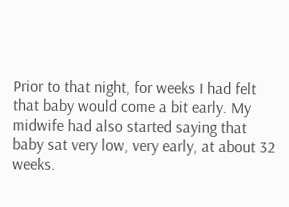Prior to that night, for weeks I had felt that baby would come a bit early. My midwife had also started saying that baby sat very low, very early, at about 32 weeks.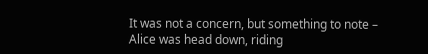It was not a concern, but something to note – Alice was head down, riding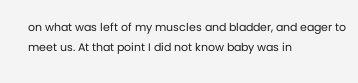on what was left of my muscles and bladder, and eager to meet us. At that point I did not know baby was in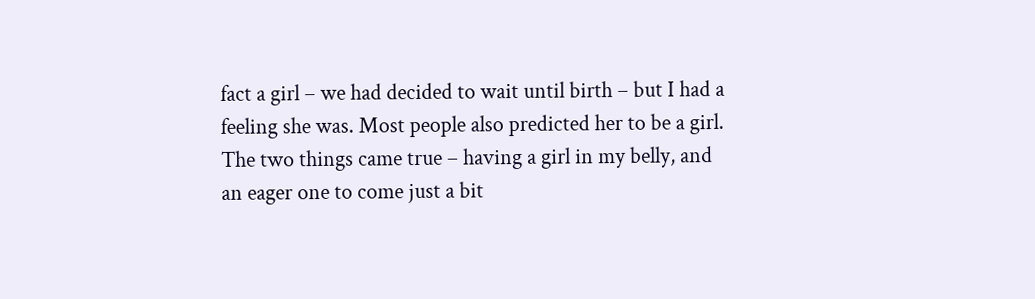fact a girl – we had decided to wait until birth – but I had a feeling she was. Most people also predicted her to be a girl. The two things came true – having a girl in my belly, and an eager one to come just a bit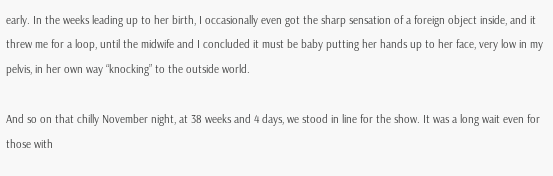early. In the weeks leading up to her birth, I occasionally even got the sharp sensation of a foreign object inside, and it threw me for a loop, until the midwife and I concluded it must be baby putting her hands up to her face, very low in my pelvis, in her own way “knocking” to the outside world.

And so on that chilly November night, at 38 weeks and 4 days, we stood in line for the show. It was a long wait even for those with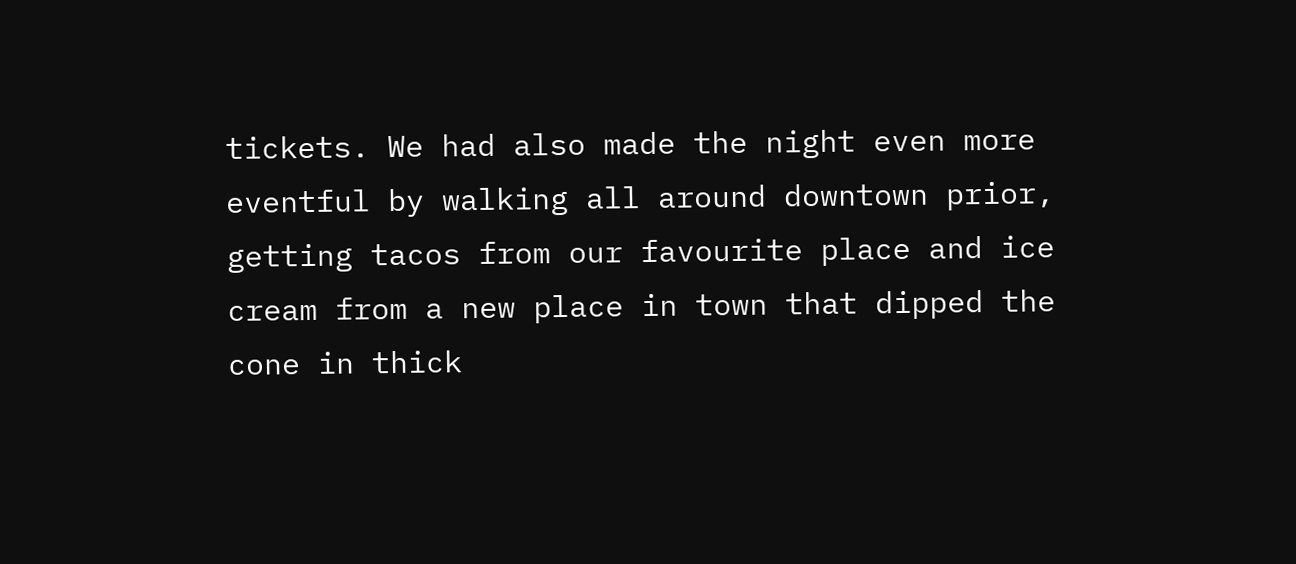tickets. We had also made the night even more eventful by walking all around downtown prior, getting tacos from our favourite place and ice cream from a new place in town that dipped the cone in thick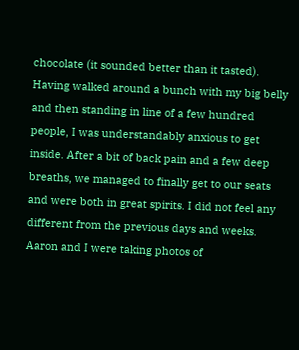chocolate (it sounded better than it tasted). Having walked around a bunch with my big belly and then standing in line of a few hundred people, I was understandably anxious to get inside. After a bit of back pain and a few deep breaths, we managed to finally get to our seats and were both in great spirits. I did not feel any different from the previous days and weeks. Aaron and I were taking photos of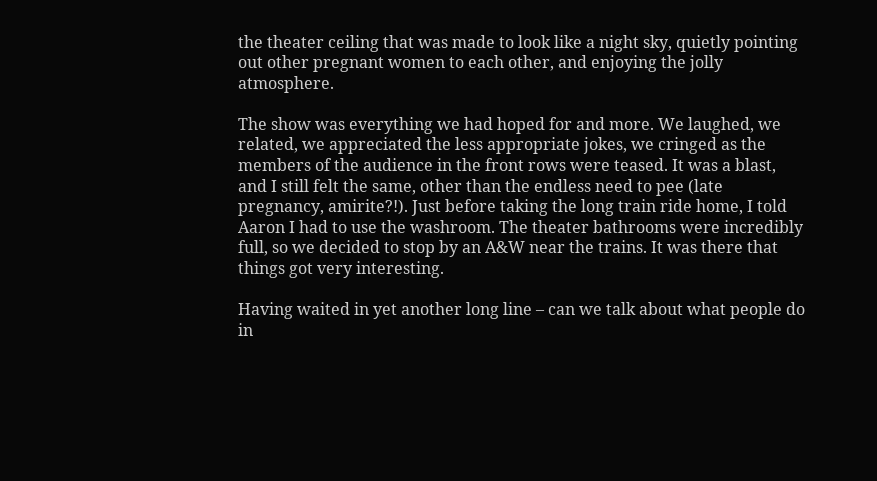the theater ceiling that was made to look like a night sky, quietly pointing out other pregnant women to each other, and enjoying the jolly atmosphere.

The show was everything we had hoped for and more. We laughed, we related, we appreciated the less appropriate jokes, we cringed as the members of the audience in the front rows were teased. It was a blast, and I still felt the same, other than the endless need to pee (late pregnancy, amirite?!). Just before taking the long train ride home, I told Aaron I had to use the washroom. The theater bathrooms were incredibly full, so we decided to stop by an A&W near the trains. It was there that things got very interesting.

Having waited in yet another long line – can we talk about what people do in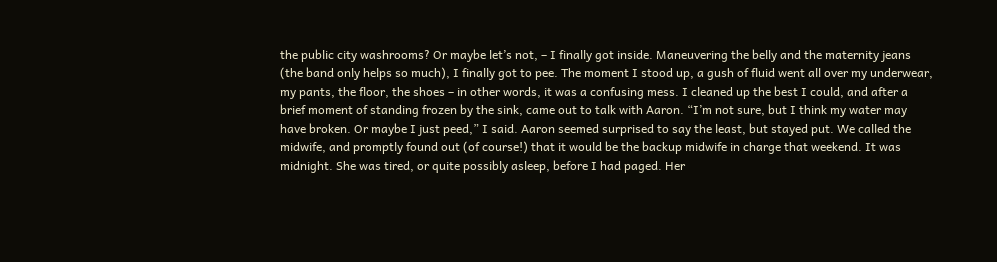the public city washrooms? Or maybe let’s not, – I finally got inside. Maneuvering the belly and the maternity jeans (the band only helps so much), I finally got to pee. The moment I stood up, a gush of fluid went all over my underwear, my pants, the floor, the shoes – in other words, it was a confusing mess. I cleaned up the best I could, and after a brief moment of standing frozen by the sink, came out to talk with Aaron. “I’m not sure, but I think my water may have broken. Or maybe I just peed,” I said. Aaron seemed surprised to say the least, but stayed put. We called the midwife, and promptly found out (of course!) that it would be the backup midwife in charge that weekend. It was midnight. She was tired, or quite possibly asleep, before I had paged. Her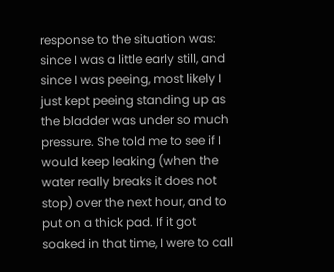response to the situation was: since I was a little early still, and since I was peeing, most likely I just kept peeing standing up as the bladder was under so much pressure. She told me to see if I would keep leaking (when the water really breaks it does not stop) over the next hour, and to put on a thick pad. If it got soaked in that time, I were to call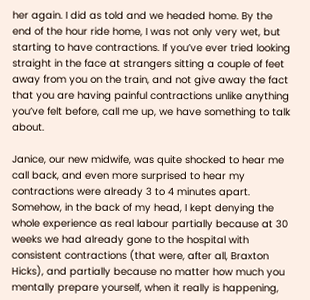her again. I did as told and we headed home. By the end of the hour ride home, I was not only very wet, but starting to have contractions. If you’ve ever tried looking straight in the face at strangers sitting a couple of feet away from you on the train, and not give away the fact that you are having painful contractions unlike anything you’ve felt before, call me up, we have something to talk about.

Janice, our new midwife, was quite shocked to hear me call back, and even more surprised to hear my contractions were already 3 to 4 minutes apart. Somehow, in the back of my head, I kept denying the whole experience as real labour partially because at 30 weeks we had already gone to the hospital with consistent contractions (that were, after all, Braxton Hicks), and partially because no matter how much you mentally prepare yourself, when it really is happening,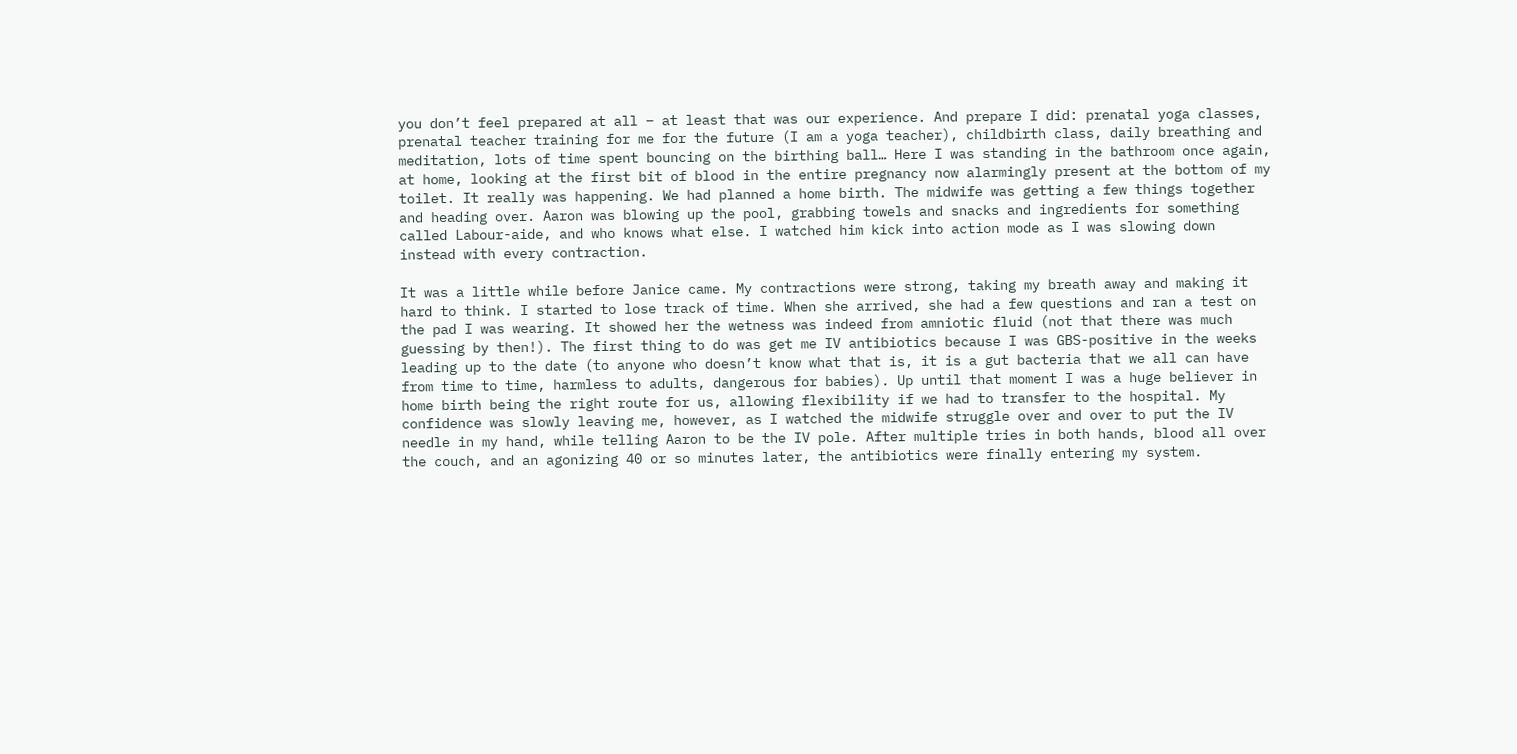you don’t feel prepared at all – at least that was our experience. And prepare I did: prenatal yoga classes, prenatal teacher training for me for the future (I am a yoga teacher), childbirth class, daily breathing and meditation, lots of time spent bouncing on the birthing ball… Here I was standing in the bathroom once again, at home, looking at the first bit of blood in the entire pregnancy now alarmingly present at the bottom of my toilet. It really was happening. We had planned a home birth. The midwife was getting a few things together and heading over. Aaron was blowing up the pool, grabbing towels and snacks and ingredients for something called Labour-aide, and who knows what else. I watched him kick into action mode as I was slowing down instead with every contraction.

It was a little while before Janice came. My contractions were strong, taking my breath away and making it hard to think. I started to lose track of time. When she arrived, she had a few questions and ran a test on the pad I was wearing. It showed her the wetness was indeed from amniotic fluid (not that there was much guessing by then!). The first thing to do was get me IV antibiotics because I was GBS-positive in the weeks leading up to the date (to anyone who doesn’t know what that is, it is a gut bacteria that we all can have from time to time, harmless to adults, dangerous for babies). Up until that moment I was a huge believer in home birth being the right route for us, allowing flexibility if we had to transfer to the hospital. My confidence was slowly leaving me, however, as I watched the midwife struggle over and over to put the IV needle in my hand, while telling Aaron to be the IV pole. After multiple tries in both hands, blood all over the couch, and an agonizing 40 or so minutes later, the antibiotics were finally entering my system.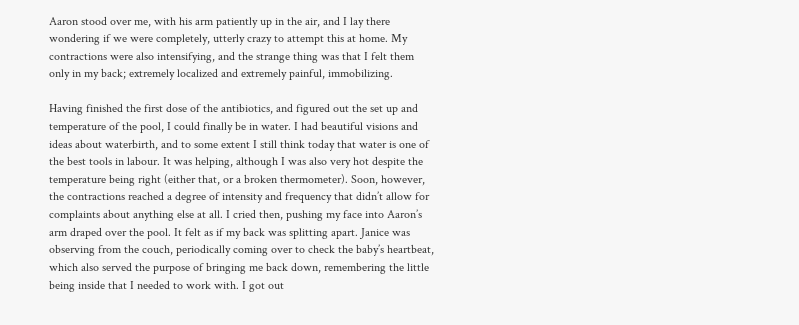Aaron stood over me, with his arm patiently up in the air, and I lay there wondering if we were completely, utterly crazy to attempt this at home. My contractions were also intensifying, and the strange thing was that I felt them only in my back; extremely localized and extremely painful, immobilizing.

Having finished the first dose of the antibiotics, and figured out the set up and temperature of the pool, I could finally be in water. I had beautiful visions and ideas about waterbirth, and to some extent I still think today that water is one of the best tools in labour. It was helping, although I was also very hot despite the temperature being right (either that, or a broken thermometer). Soon, however, the contractions reached a degree of intensity and frequency that didn’t allow for complaints about anything else at all. I cried then, pushing my face into Aaron’s arm draped over the pool. It felt as if my back was splitting apart. Janice was observing from the couch, periodically coming over to check the baby’s heartbeat, which also served the purpose of bringing me back down, remembering the little being inside that I needed to work with. I got out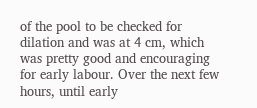of the pool to be checked for dilation and was at 4 cm, which was pretty good and encouraging for early labour. Over the next few hours, until early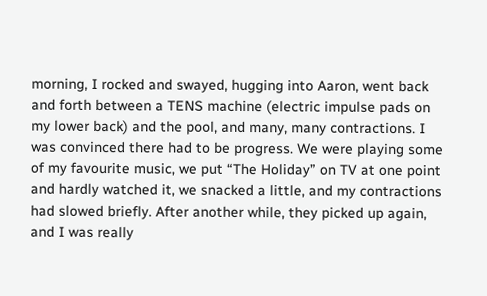morning, I rocked and swayed, hugging into Aaron, went back and forth between a TENS machine (electric impulse pads on my lower back) and the pool, and many, many contractions. I was convinced there had to be progress. We were playing some of my favourite music, we put “The Holiday” on TV at one point and hardly watched it, we snacked a little, and my contractions had slowed briefly. After another while, they picked up again, and I was really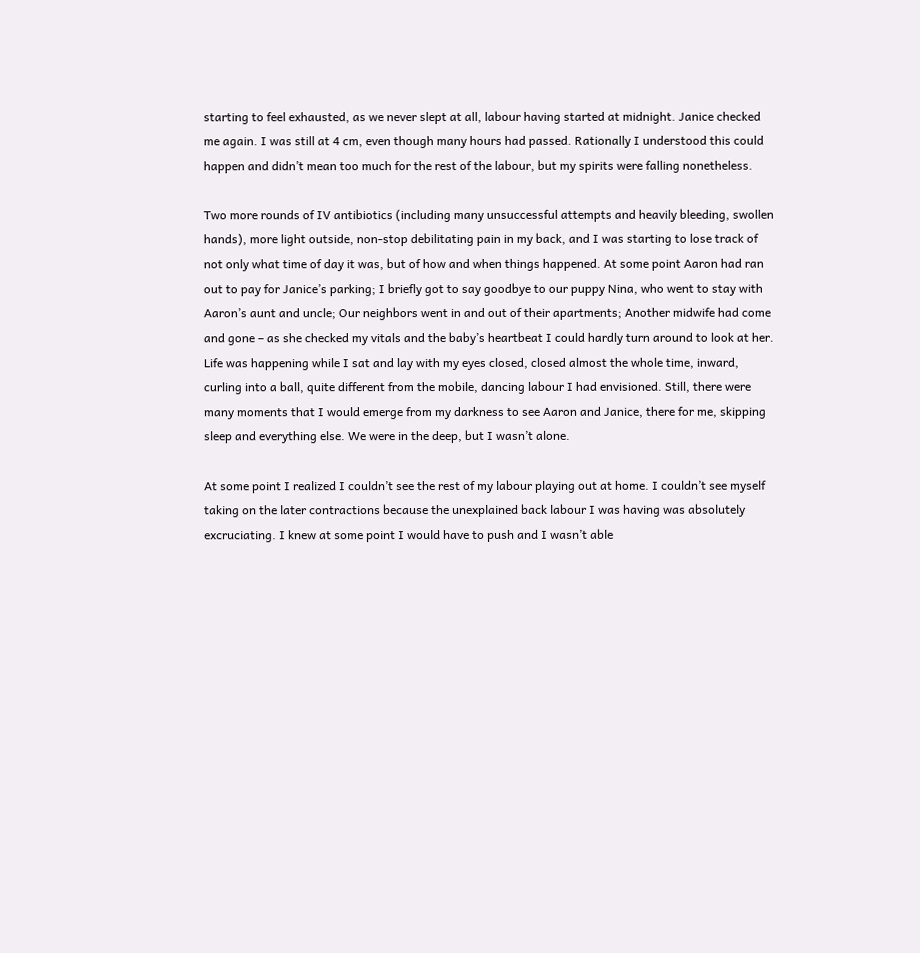starting to feel exhausted, as we never slept at all, labour having started at midnight. Janice checked me again. I was still at 4 cm, even though many hours had passed. Rationally I understood this could happen and didn’t mean too much for the rest of the labour, but my spirits were falling nonetheless.

Two more rounds of IV antibiotics (including many unsuccessful attempts and heavily bleeding, swollen hands), more light outside, non-stop debilitating pain in my back, and I was starting to lose track of not only what time of day it was, but of how and when things happened. At some point Aaron had ran out to pay for Janice’s parking; I briefly got to say goodbye to our puppy Nina, who went to stay with Aaron’s aunt and uncle; Our neighbors went in and out of their apartments; Another midwife had come and gone – as she checked my vitals and the baby’s heartbeat I could hardly turn around to look at her. Life was happening while I sat and lay with my eyes closed, closed almost the whole time, inward, curling into a ball, quite different from the mobile, dancing labour I had envisioned. Still, there were many moments that I would emerge from my darkness to see Aaron and Janice, there for me, skipping sleep and everything else. We were in the deep, but I wasn’t alone.

At some point I realized I couldn’t see the rest of my labour playing out at home. I couldn’t see myself taking on the later contractions because the unexplained back labour I was having was absolutely excruciating. I knew at some point I would have to push and I wasn’t able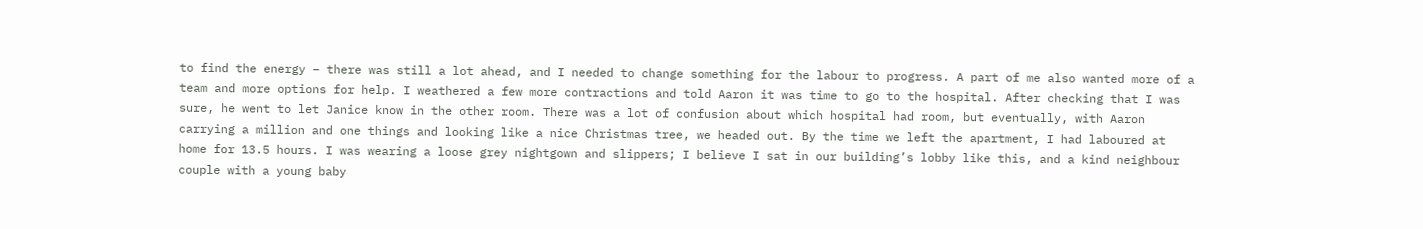to find the energy – there was still a lot ahead, and I needed to change something for the labour to progress. A part of me also wanted more of a team and more options for help. I weathered a few more contractions and told Aaron it was time to go to the hospital. After checking that I was sure, he went to let Janice know in the other room. There was a lot of confusion about which hospital had room, but eventually, with Aaron carrying a million and one things and looking like a nice Christmas tree, we headed out. By the time we left the apartment, I had laboured at home for 13.5 hours. I was wearing a loose grey nightgown and slippers; I believe I sat in our building’s lobby like this, and a kind neighbour couple with a young baby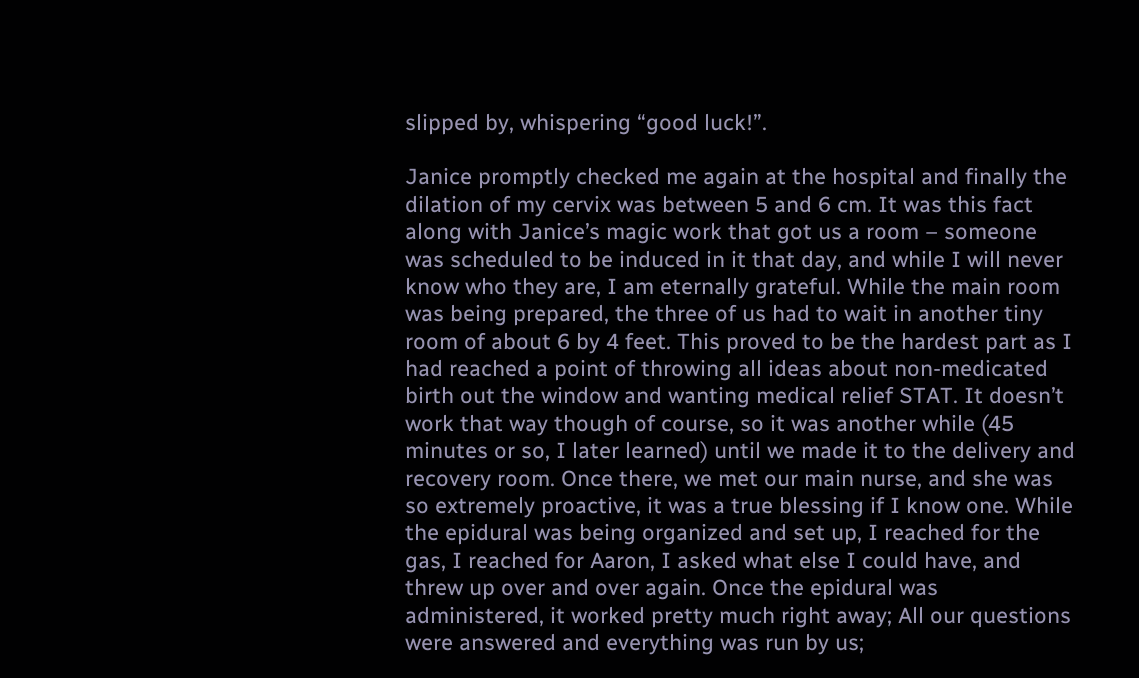slipped by, whispering “good luck!”.

Janice promptly checked me again at the hospital and finally the dilation of my cervix was between 5 and 6 cm. It was this fact along with Janice’s magic work that got us a room – someone was scheduled to be induced in it that day, and while I will never know who they are, I am eternally grateful. While the main room was being prepared, the three of us had to wait in another tiny room of about 6 by 4 feet. This proved to be the hardest part as I had reached a point of throwing all ideas about non-medicated birth out the window and wanting medical relief STAT. It doesn’t work that way though of course, so it was another while (45 minutes or so, I later learned) until we made it to the delivery and recovery room. Once there, we met our main nurse, and she was so extremely proactive, it was a true blessing if I know one. While the epidural was being organized and set up, I reached for the gas, I reached for Aaron, I asked what else I could have, and  threw up over and over again. Once the epidural was administered, it worked pretty much right away; All our questions were answered and everything was run by us;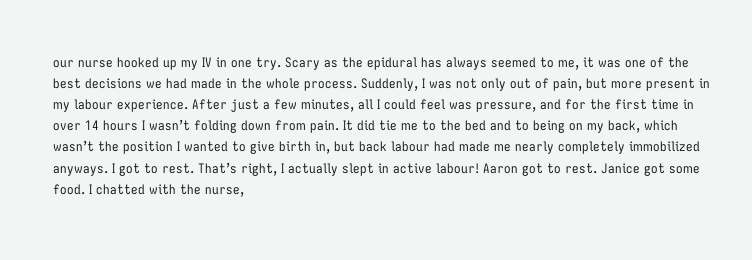our nurse hooked up my IV in one try. Scary as the epidural has always seemed to me, it was one of the best decisions we had made in the whole process. Suddenly, I was not only out of pain, but more present in my labour experience. After just a few minutes, all I could feel was pressure, and for the first time in over 14 hours I wasn’t folding down from pain. It did tie me to the bed and to being on my back, which wasn’t the position I wanted to give birth in, but back labour had made me nearly completely immobilized anyways. I got to rest. That’s right, I actually slept in active labour! Aaron got to rest. Janice got some food. I chatted with the nurse,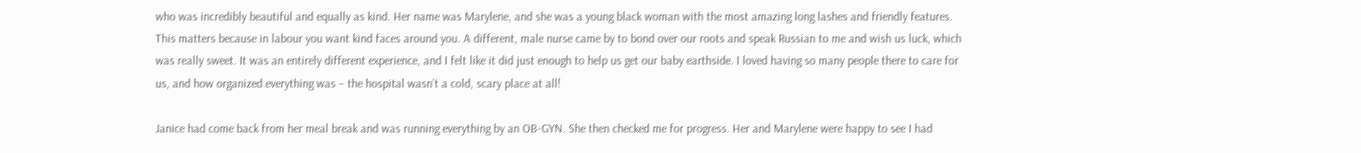who was incredibly beautiful and equally as kind. Her name was Marylene, and she was a young black woman with the most amazing long lashes and friendly features. This matters because in labour you want kind faces around you. A different, male nurse came by to bond over our roots and speak Russian to me and wish us luck, which was really sweet. It was an entirely different experience, and I felt like it did just enough to help us get our baby earthside. I loved having so many people there to care for us, and how organized everything was – the hospital wasn’t a cold, scary place at all!

Janice had come back from her meal break and was running everything by an OB-GYN. She then checked me for progress. Her and Marylene were happy to see I had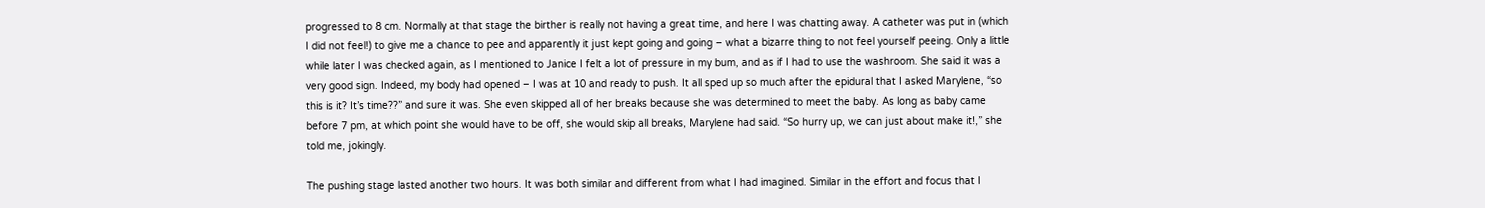progressed to 8 cm. Normally at that stage the birther is really not having a great time, and here I was chatting away. A catheter was put in (which I did not feel!) to give me a chance to pee and apparently it just kept going and going – what a bizarre thing to not feel yourself peeing. Only a little while later I was checked again, as I mentioned to Janice I felt a lot of pressure in my bum, and as if I had to use the washroom. She said it was a very good sign. Indeed, my body had opened – I was at 10 and ready to push. It all sped up so much after the epidural that I asked Marylene, “so this is it? It’s time??” and sure it was. She even skipped all of her breaks because she was determined to meet the baby. As long as baby came before 7 pm, at which point she would have to be off, she would skip all breaks, Marylene had said. “So hurry up, we can just about make it!,” she told me, jokingly.

The pushing stage lasted another two hours. It was both similar and different from what I had imagined. Similar in the effort and focus that I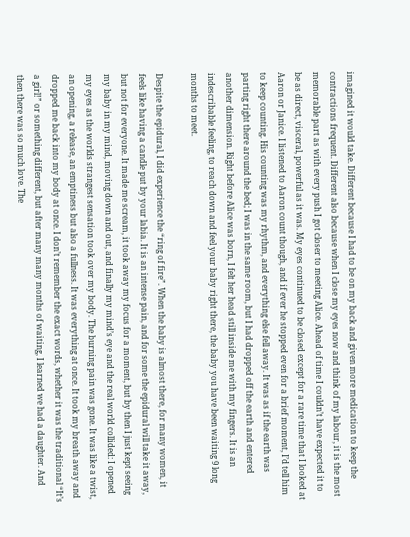imagined it would take. Different because I had to be on my back and given more medication to keep the contractions frequent. Different also because when I close my eyes now and think of my labour, it is the most memorable part as with every push I got closer to meeting Alice. Ahead of time I couldn’t have expected it to be as direct, visceral, powerful as it was. My eyes continued to be closed except for a rare time that I looked at Aaron or Janice. I listened to Aaron count though, and if ever he stopped even for a brief moment, I’d tell him to keep counting. His counting was my rhythm, and everything else fell away. It was as if the earth was parting right there around the bed; I was in the same room, but I had dropped off the earth and entered another dimension. Right before Alice was born, I felt her head still inside me with my fingers. It is an indescribable feeling, to reach down and feel your baby right there, the baby you have been waiting 9 long months to meet.

Despite the epidural, I did experience the “ring of fire”. When the baby is almost there, for many women, it feels like having a candle put by your labia. It is an intense pain, and for some the epidural will take it away, but not for everyone. It made me scream, it took away my focus for a moment, but by then I just kept seeing my baby in my mind, moving down and out, and finally my mind’s eye and the real world collided: I opened my eyes as the worlds strangest sensation took over my body. The burning pain was gone. It was like a twist, an opening, a release, an emptiness but also a fullness. It was everything at once. It took my breath away and dropped me back into my body at once. I don’t remember the exact words, whether it was the traditional “It’s a girl!” or something different, but after many many months of waiting, I learned we had a daughter. And then there was so much love. The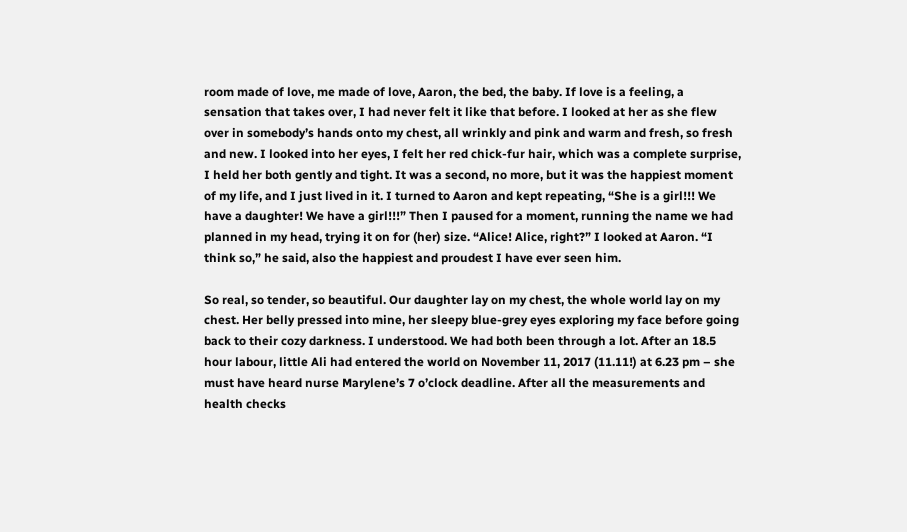room made of love, me made of love, Aaron, the bed, the baby. If love is a feeling, a sensation that takes over, I had never felt it like that before. I looked at her as she flew over in somebody’s hands onto my chest, all wrinkly and pink and warm and fresh, so fresh and new. I looked into her eyes, I felt her red chick-fur hair, which was a complete surprise, I held her both gently and tight. It was a second, no more, but it was the happiest moment of my life, and I just lived in it. I turned to Aaron and kept repeating, “She is a girl!!! We have a daughter! We have a girl!!!” Then I paused for a moment, running the name we had planned in my head, trying it on for (her) size. “Alice! Alice, right?” I looked at Aaron. “I think so,” he said, also the happiest and proudest I have ever seen him.

So real, so tender, so beautiful. Our daughter lay on my chest, the whole world lay on my chest. Her belly pressed into mine, her sleepy blue-grey eyes exploring my face before going back to their cozy darkness. I understood. We had both been through a lot. After an 18.5 hour labour, little Ali had entered the world on November 11, 2017 (11.11!) at 6.23 pm – she must have heard nurse Marylene’s 7 o’clock deadline. After all the measurements and health checks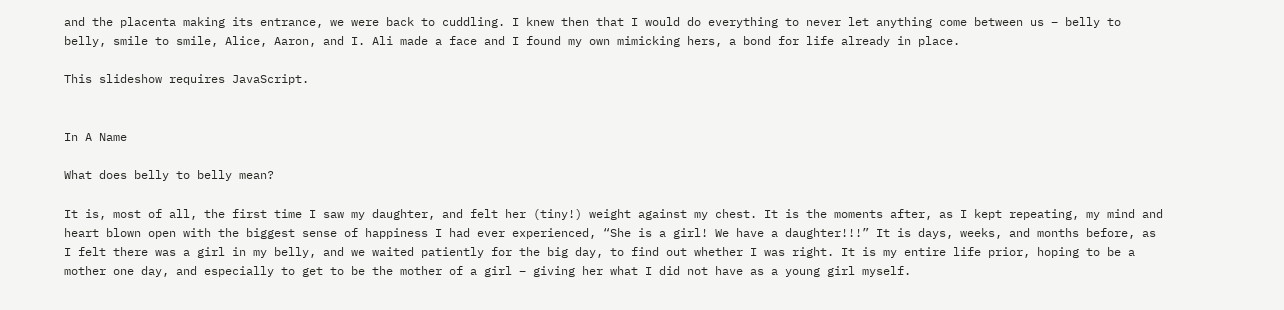and the placenta making its entrance, we were back to cuddling. I knew then that I would do everything to never let anything come between us – belly to belly, smile to smile, Alice, Aaron, and I. Ali made a face and I found my own mimicking hers, a bond for life already in place.

This slideshow requires JavaScript.


In A Name

What does belly to belly mean?

It is, most of all, the first time I saw my daughter, and felt her (tiny!) weight against my chest. It is the moments after, as I kept repeating, my mind and heart blown open with the biggest sense of happiness I had ever experienced, “She is a girl! We have a daughter!!!” It is days, weeks, and months before, as I felt there was a girl in my belly, and we waited patiently for the big day, to find out whether I was right. It is my entire life prior, hoping to be a mother one day, and especially to get to be the mother of a girl – giving her what I did not have as a young girl myself.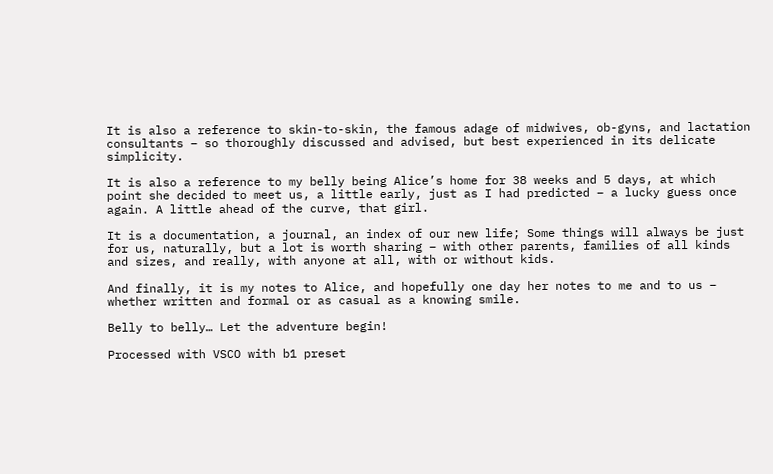It is also a reference to skin-to-skin, the famous adage of midwives, ob-gyns, and lactation consultants – so thoroughly discussed and advised, but best experienced in its delicate simplicity.

It is also a reference to my belly being Alice’s home for 38 weeks and 5 days, at which point she decided to meet us, a little early, just as I had predicted – a lucky guess once again. A little ahead of the curve, that girl.

It is a documentation, a journal, an index of our new life; Some things will always be just for us, naturally, but a lot is worth sharing – with other parents, families of all kinds and sizes, and really, with anyone at all, with or without kids.

And finally, it is my notes to Alice, and hopefully one day her notes to me and to us – whether written and formal or as casual as a knowing smile.

Belly to belly… Let the adventure begin!

Processed with VSCO with b1 preset